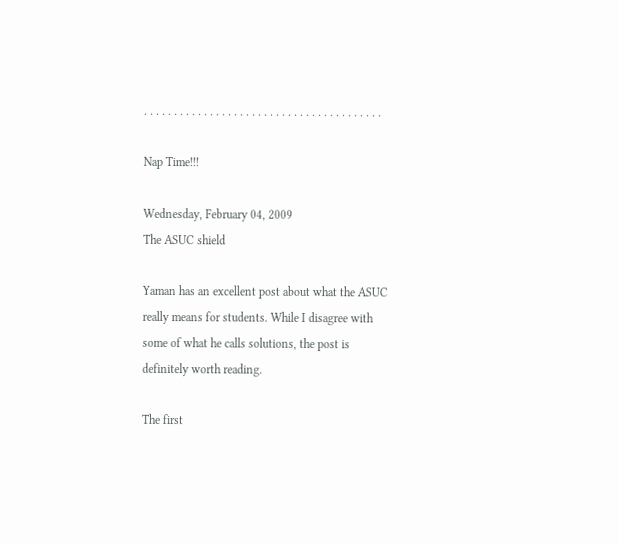. . . . . . . . . . . . . . . . . . . . . . . . . . . . . . . . . . . . . . . .

Nap Time!!!

Wednesday, February 04, 2009
The ASUC shield

Yaman has an excellent post about what the ASUC really means for students. While I disagree with some of what he calls solutions, the post is definitely worth reading.

The first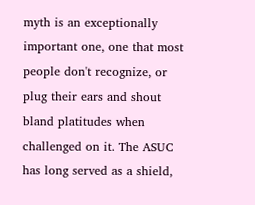myth is an exceptionally important one, one that most people don't recognize, or plug their ears and shout bland platitudes when challenged on it. The ASUC has long served as a shield,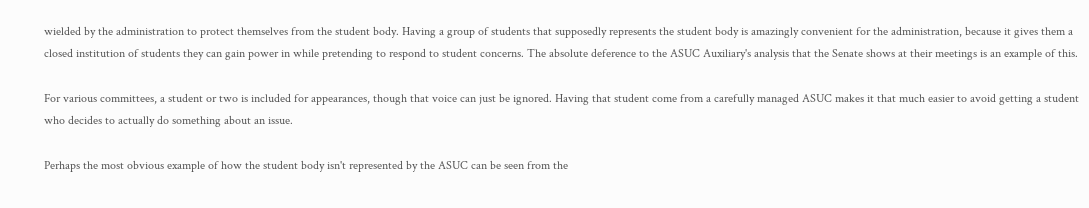wielded by the administration to protect themselves from the student body. Having a group of students that supposedly represents the student body is amazingly convenient for the administration, because it gives them a closed institution of students they can gain power in while pretending to respond to student concerns. The absolute deference to the ASUC Auxiliary's analysis that the Senate shows at their meetings is an example of this.

For various committees, a student or two is included for appearances, though that voice can just be ignored. Having that student come from a carefully managed ASUC makes it that much easier to avoid getting a student who decides to actually do something about an issue.

Perhaps the most obvious example of how the student body isn't represented by the ASUC can be seen from the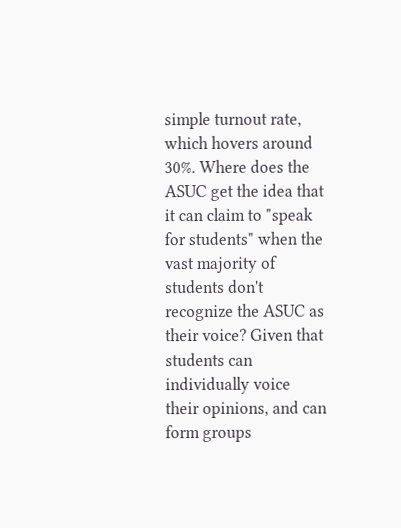simple turnout rate, which hovers around 30%. Where does the ASUC get the idea that it can claim to "speak for students" when the vast majority of students don't recognize the ASUC as their voice? Given that students can individually voice their opinions, and can form groups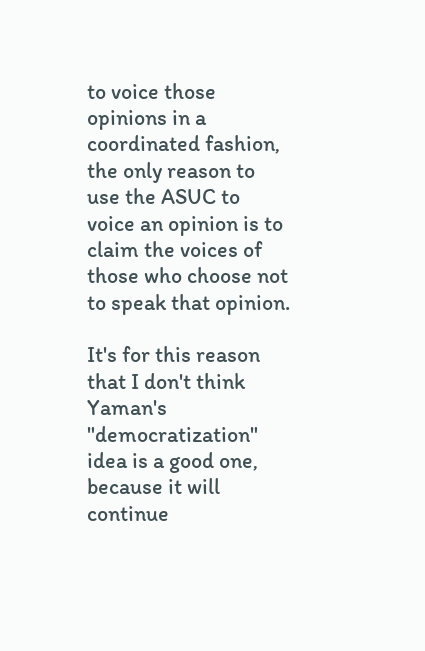to voice those opinions in a coordinated fashion, the only reason to use the ASUC to voice an opinion is to claim the voices of those who choose not to speak that opinion.

It's for this reason that I don't think Yaman's "democratization" idea is a good one, because it will continue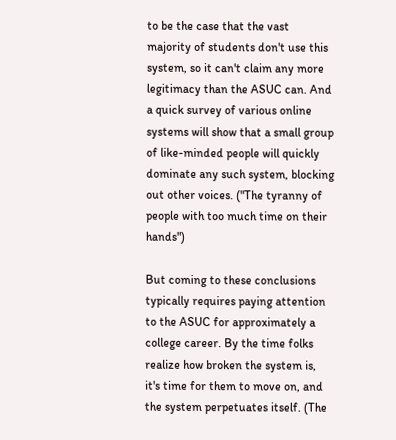to be the case that the vast majority of students don't use this system, so it can't claim any more legitimacy than the ASUC can. And a quick survey of various online systems will show that a small group of like-minded people will quickly dominate any such system, blocking out other voices. ("The tyranny of people with too much time on their hands")

But coming to these conclusions typically requires paying attention to the ASUC for approximately a college career. By the time folks realize how broken the system is, it's time for them to move on, and the system perpetuates itself. (The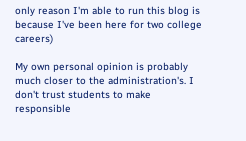only reason I'm able to run this blog is because I've been here for two college careers)

My own personal opinion is probably much closer to the administration's. I don't trust students to make responsible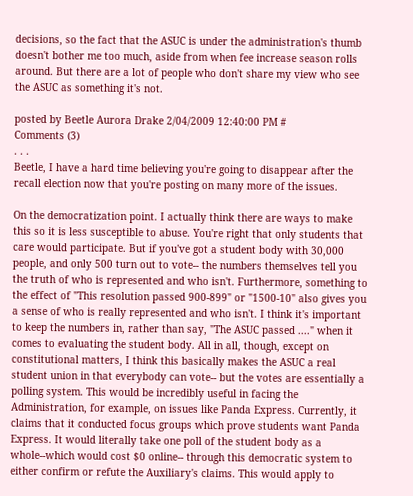decisions, so the fact that the ASUC is under the administration's thumb doesn't bother me too much, aside from when fee increase season rolls around. But there are a lot of people who don't share my view who see the ASUC as something it's not.

posted by Beetle Aurora Drake 2/04/2009 12:40:00 PM #
Comments (3)
. . .
Beetle, I have a hard time believing you're going to disappear after the recall election now that you're posting on many more of the issues.

On the democratization point. I actually think there are ways to make this so it is less susceptible to abuse. You're right that only students that care would participate. But if you've got a student body with 30,000 people, and only 500 turn out to vote-- the numbers themselves tell you the truth of who is represented and who isn't. Furthermore, something to the effect of "This resolution passed 900-899" or "1500-10" also gives you a sense of who is really represented and who isn't. I think it's important to keep the numbers in, rather than say, "The ASUC passed ...." when it comes to evaluating the student body. All in all, though, except on constitutional matters, I think this basically makes the ASUC a real student union in that everybody can vote-- but the votes are essentially a polling system. This would be incredibly useful in facing the Administration, for example, on issues like Panda Express. Currently, it claims that it conducted focus groups which prove students want Panda Express. It would literally take one poll of the student body as a whole--which would cost $0 online-- through this democratic system to either confirm or refute the Auxiliary's claims. This would apply to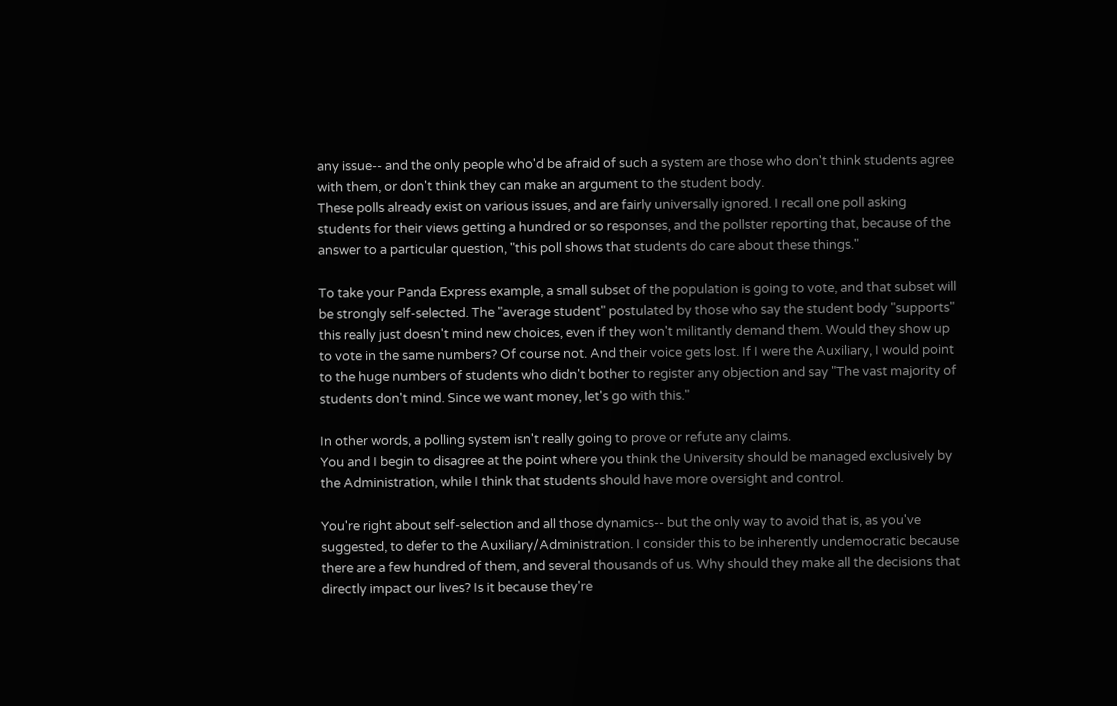any issue-- and the only people who'd be afraid of such a system are those who don't think students agree with them, or don't think they can make an argument to the student body.
These polls already exist on various issues, and are fairly universally ignored. I recall one poll asking students for their views getting a hundred or so responses, and the pollster reporting that, because of the answer to a particular question, "this poll shows that students do care about these things."

To take your Panda Express example, a small subset of the population is going to vote, and that subset will be strongly self-selected. The "average student" postulated by those who say the student body "supports" this really just doesn't mind new choices, even if they won't militantly demand them. Would they show up to vote in the same numbers? Of course not. And their voice gets lost. If I were the Auxiliary, I would point to the huge numbers of students who didn't bother to register any objection and say "The vast majority of students don't mind. Since we want money, let's go with this."

In other words, a polling system isn't really going to prove or refute any claims.
You and I begin to disagree at the point where you think the University should be managed exclusively by the Administration, while I think that students should have more oversight and control.

You're right about self-selection and all those dynamics-- but the only way to avoid that is, as you've suggested, to defer to the Auxiliary/Administration. I consider this to be inherently undemocratic because there are a few hundred of them, and several thousands of us. Why should they make all the decisions that directly impact our lives? Is it because they're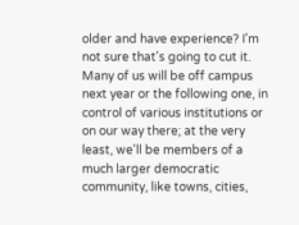older and have experience? I'm not sure that's going to cut it. Many of us will be off campus next year or the following one, in control of various institutions or on our way there; at the very least, we'll be members of a much larger democratic community, like towns, cities,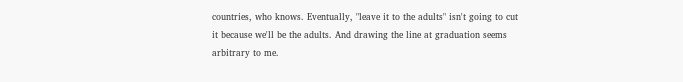countries, who knows. Eventually, "leave it to the adults" isn't going to cut it because we'll be the adults. And drawing the line at graduation seems arbitrary to me.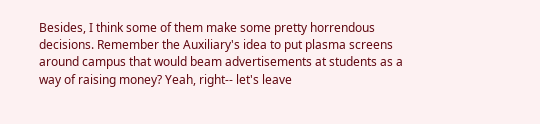Besides, I think some of them make some pretty horrendous decisions. Remember the Auxiliary's idea to put plasma screens around campus that would beam advertisements at students as a way of raising money? Yeah, right-- let's leave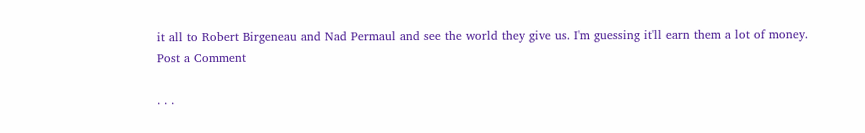it all to Robert Birgeneau and Nad Permaul and see the world they give us. I'm guessing it'll earn them a lot of money.
Post a Comment

. . .